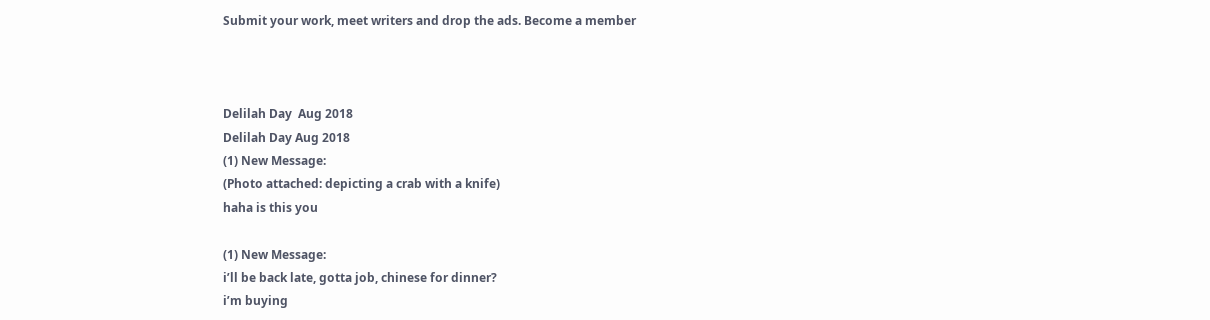Submit your work, meet writers and drop the ads. Become a member



Delilah Day  Aug 2018
Delilah Day Aug 2018
(1) New Message:
(Photo attached: depicting a crab with a knife)
haha is this you

(1) New Message:
i’ll be back late, gotta job, chinese for dinner?
i’m buying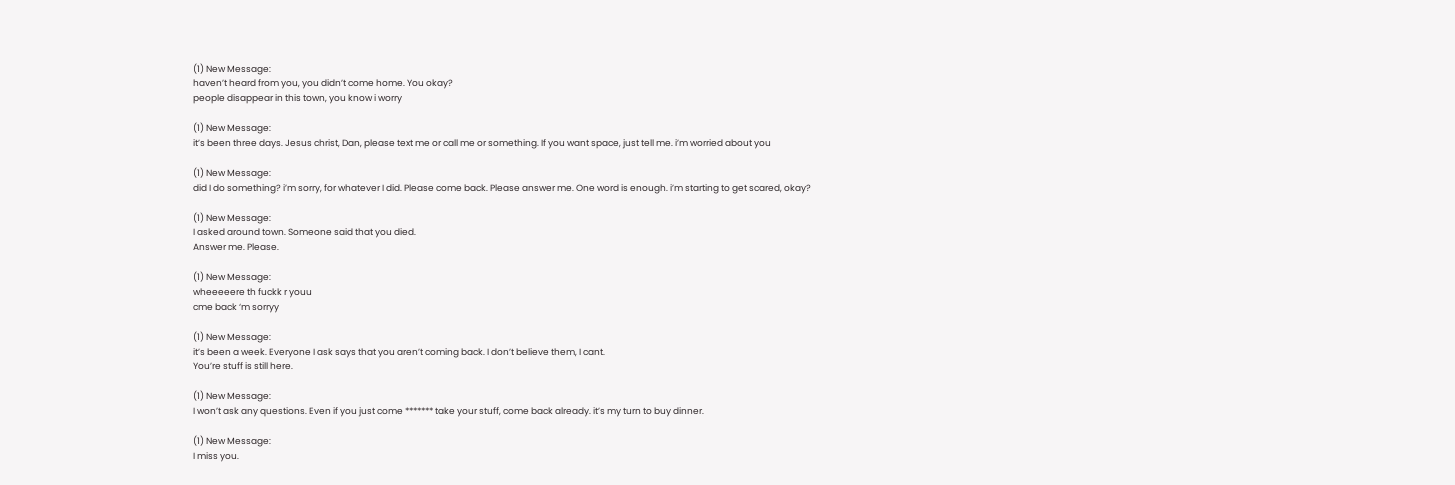(1) New Message:
haven’t heard from you, you didn’t come home. You okay?
people disappear in this town, you know i worry

(1) New Message:
it’s been three days. Jesus christ, Dan, please text me or call me or something. If you want space, just tell me. i’m worried about you

(1) New Message:
did I do something? i’m sorry, for whatever I did. Please come back. Please answer me. One word is enough. i’m starting to get scared, okay?

(1) New Message:
I asked around town. Someone said that you died.
Answer me. Please.

(1) New Message:
wheeeeere th fuckk r youu
cme back ‘m sorryy

(1) New Message:
it’s been a week. Everyone I ask says that you aren’t coming back. I don’t believe them, I cant.
You’re stuff is still here.

(1) New Message:
I won’t ask any questions. Even if you just come ******* take your stuff, come back already. it’s my turn to buy dinner.

(1) New Message:
I miss you.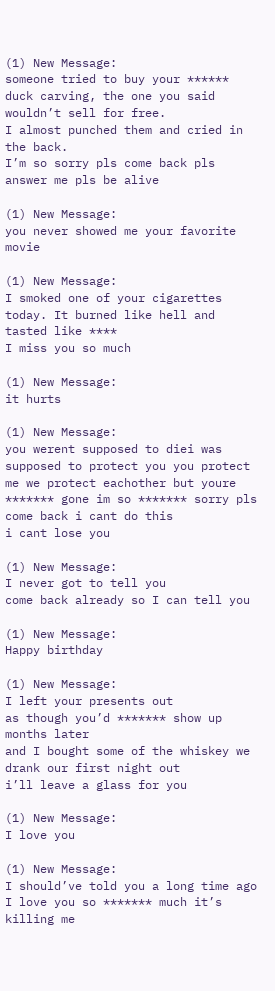(1) New Message:
someone tried to buy your ****** duck carving, the one you said wouldn’t sell for free.
I almost punched them and cried in the back.
I’m so sorry pls come back pls answer me pls be alive

(1) New Message:
you never showed me your favorite movie

(1) New Message:
I smoked one of your cigarettes today. It burned like hell and tasted like ****
I miss you so much

(1) New Message:
it hurts

(1) New Message:
you werent supposed to diei was supposed to protect you you protect me we protect eachother but youre ******* gone im so ******* sorry pls come back i cant do this
i cant lose you

(1) New Message:
I never got to tell you
come back already so I can tell you

(1) New Message:
Happy birthday

(1) New Message:
I left your presents out
as though you’d ******* show up months later
and I bought some of the whiskey we drank our first night out
i’ll leave a glass for you

(1) New Message:
I love you

(1) New Message:
I should’ve told you a long time ago
I love you so ******* much it’s killing me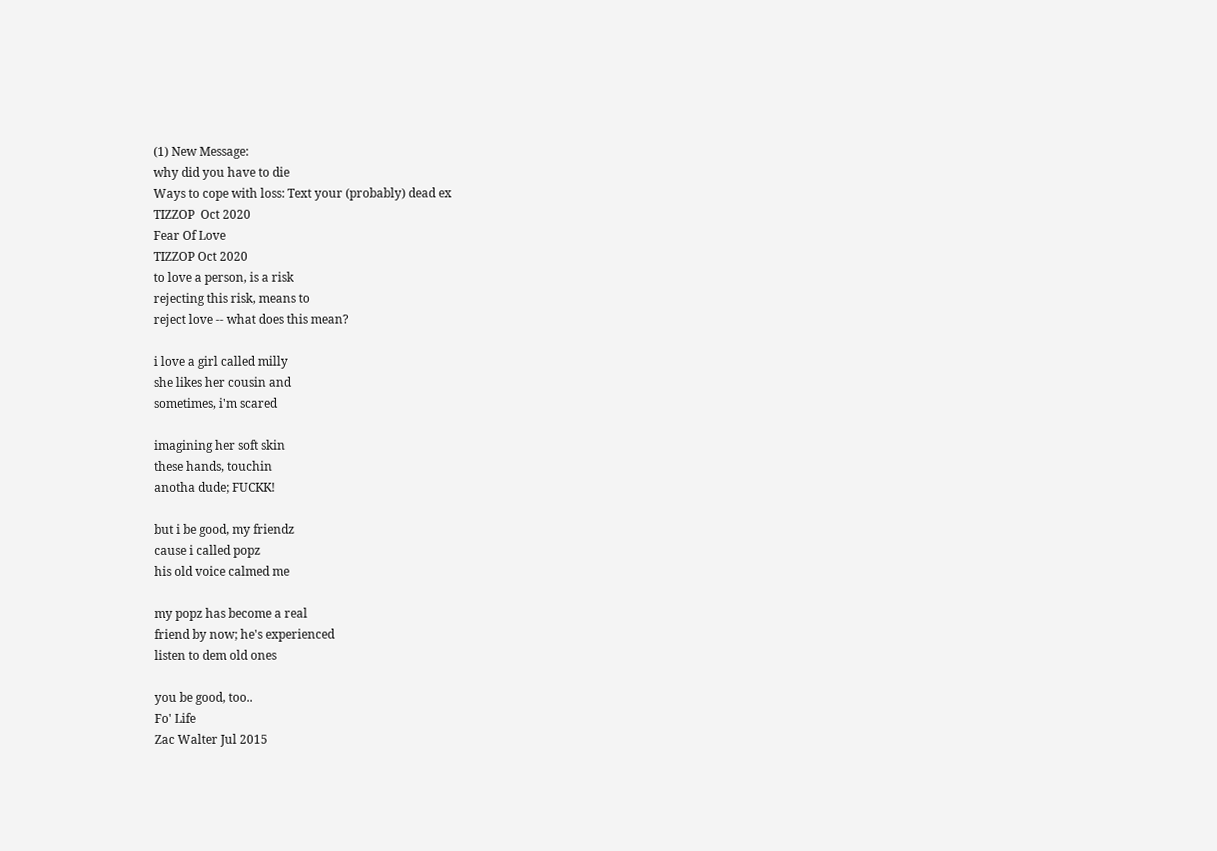(1) New Message:
why did you have to die
Ways to cope with loss: Text your (probably) dead ex
TIZZOP  Oct 2020
Fear Of Love
TIZZOP Oct 2020
to love a person, is a risk
rejecting this risk, means to
reject love -- what does this mean?

i love a girl called milly
she likes her cousin and
sometimes, i'm scared

imagining her soft skin
these hands, touchin
anotha dude; FUCKK!

but i be good, my friendz
cause i called popz
his old voice calmed me

my popz has become a real
friend by now; he's experienced
listen to dem old ones

you be good, too..
Fo' Life
Zac Walter Jul 2015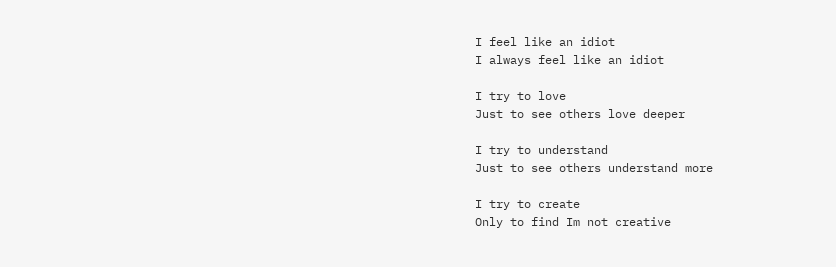I feel like an idiot
I always feel like an idiot

I try to love
Just to see others love deeper

I try to understand
Just to see others understand more

I try to create
Only to find Im not creative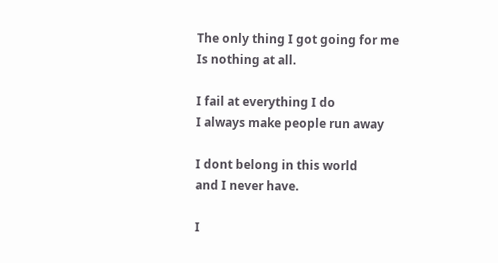The only thing I got going for me
Is nothing at all.

I fail at everything I do
I always make people run away

I dont belong in this world
and I never have.

I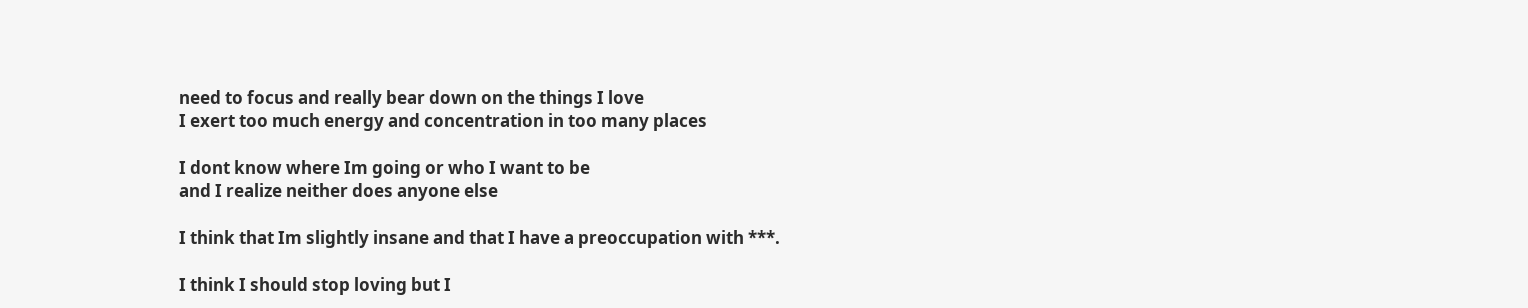need to focus and really bear down on the things I love
I exert too much energy and concentration in too many places

I dont know where Im going or who I want to be
and I realize neither does anyone else

I think that Im slightly insane and that I have a preoccupation with ***.

I think I should stop loving but I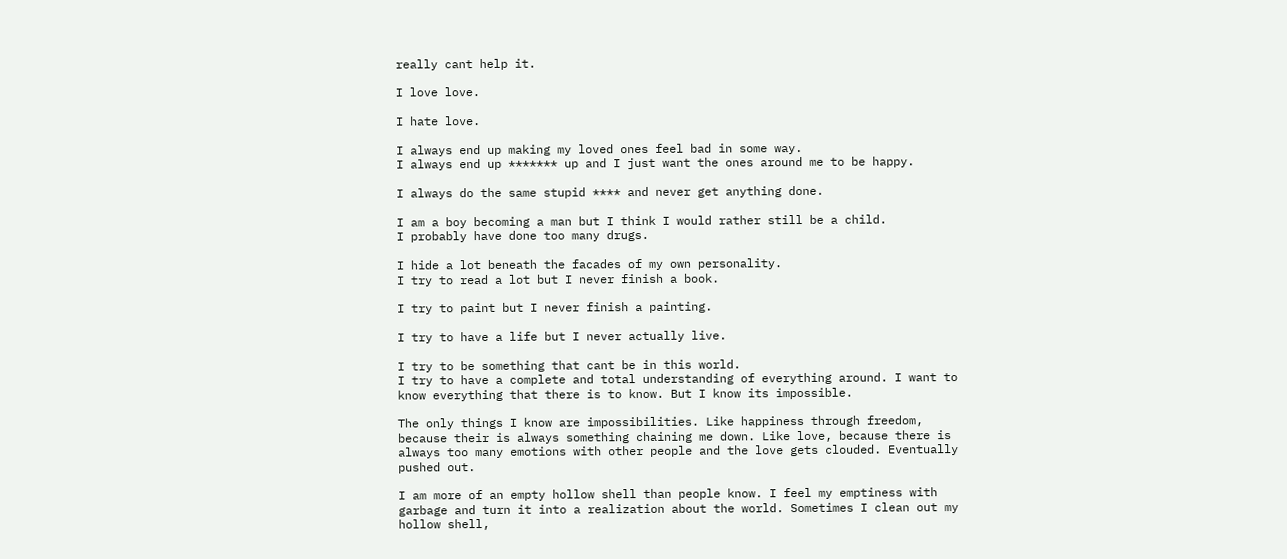really cant help it.

I love love.

I hate love.

I always end up making my loved ones feel bad in some way.
I always end up ******* up and I just want the ones around me to be happy.

I always do the same stupid **** and never get anything done.

I am a boy becoming a man but I think I would rather still be a child.
I probably have done too many drugs.

I hide a lot beneath the facades of my own personality.
I try to read a lot but I never finish a book.

I try to paint but I never finish a painting.

I try to have a life but I never actually live.

I try to be something that cant be in this world.
I try to have a complete and total understanding of everything around. I want to know everything that there is to know. But I know its impossible.

The only things I know are impossibilities. Like happiness through freedom, because their is always something chaining me down. Like love, because there is always too many emotions with other people and the love gets clouded. Eventually pushed out.

I am more of an empty hollow shell than people know. I feel my emptiness with garbage and turn it into a realization about the world. Sometimes I clean out my hollow shell,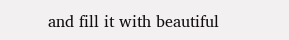and fill it with beautiful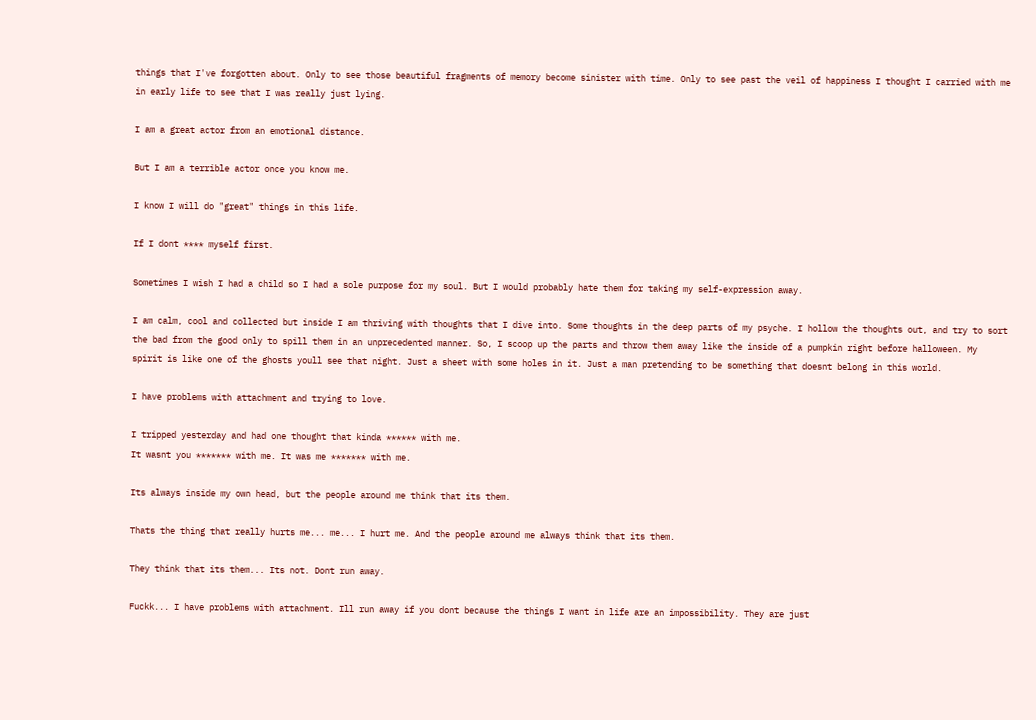things that I've forgotten about. Only to see those beautiful fragments of memory become sinister with time. Only to see past the veil of happiness I thought I carried with me in early life to see that I was really just lying.

I am a great actor from an emotional distance.

But I am a terrible actor once you know me.

I know I will do "great" things in this life.

If I dont **** myself first.

Sometimes I wish I had a child so I had a sole purpose for my soul. But I would probably hate them for taking my self-expression away.

I am calm, cool and collected but inside I am thriving with thoughts that I dive into. Some thoughts in the deep parts of my psyche. I hollow the thoughts out, and try to sort the bad from the good only to spill them in an unprecedented manner. So, I scoop up the parts and throw them away like the inside of a pumpkin right before halloween. My spirit is like one of the ghosts youll see that night. Just a sheet with some holes in it. Just a man pretending to be something that doesnt belong in this world.

I have problems with attachment and trying to love.

I tripped yesterday and had one thought that kinda ****** with me.
It wasnt you ******* with me. It was me ******* with me.

Its always inside my own head, but the people around me think that its them.

Thats the thing that really hurts me... me... I hurt me. And the people around me always think that its them.

They think that its them... Its not. Dont run away.

Fuckk... I have problems with attachment. Ill run away if you dont because the things I want in life are an impossibility. They are just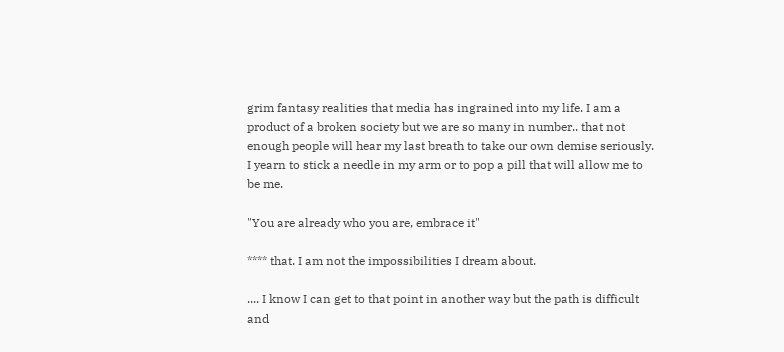grim fantasy realities that media has ingrained into my life. I am a product of a broken society but we are so many in number.. that not enough people will hear my last breath to take our own demise seriously. I yearn to stick a needle in my arm or to pop a pill that will allow me to be me.

"You are already who you are, embrace it"

**** that. I am not the impossibilities I dream about.

.... I know I can get to that point in another way but the path is difficult and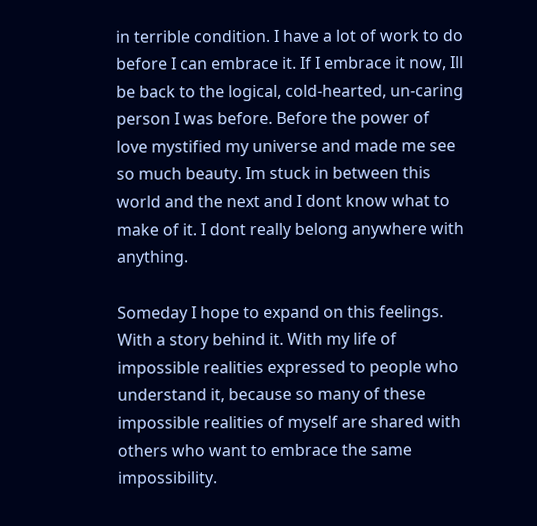in terrible condition. I have a lot of work to do before I can embrace it. If I embrace it now, Ill be back to the logical, cold-hearted, un-caring person I was before. Before the power of love mystified my universe and made me see so much beauty. Im stuck in between this world and the next and I dont know what to make of it. I dont really belong anywhere with anything.

Someday I hope to expand on this feelings. With a story behind it. With my life of impossible realities expressed to people who understand it, because so many of these impossible realities of myself are shared with others who want to embrace the same impossibility.